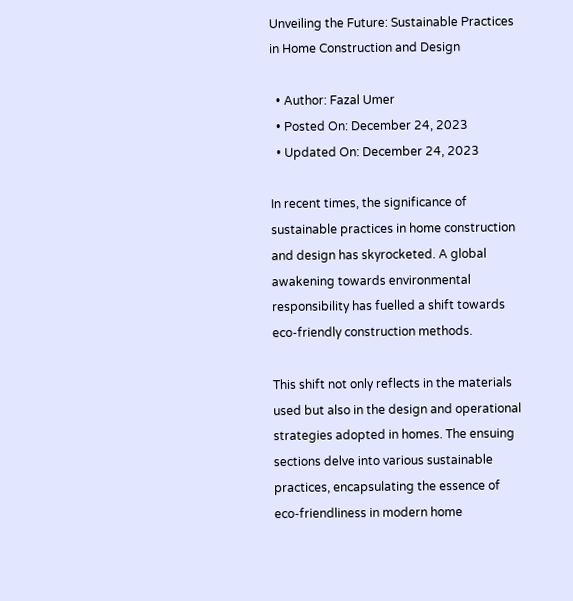Unveiling the Future: Sustainable Practices in Home Construction and Design

  • Author: Fazal Umer
  • Posted On: December 24, 2023
  • Updated On: December 24, 2023

In recent times, the significance of sustainable practices in home construction and design has skyrocketed. A global awakening towards environmental responsibility has fuelled a shift towards eco-friendly construction methods.

This shift not only reflects in the materials used but also in the design and operational strategies adopted in homes. The ensuing sections delve into various sustainable practices, encapsulating the essence of eco-friendliness in modern home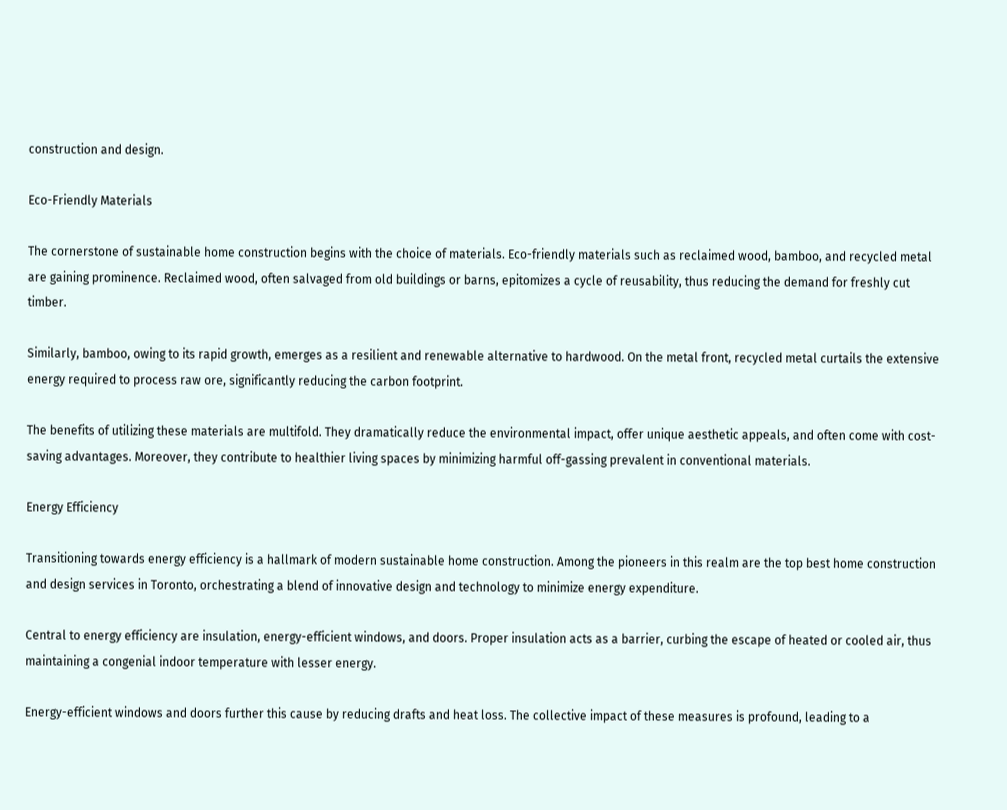construction and design.

Eco-Friendly Materials

The cornerstone of sustainable home construction begins with the choice of materials. Eco-friendly materials such as reclaimed wood, bamboo, and recycled metal are gaining prominence. Reclaimed wood, often salvaged from old buildings or barns, epitomizes a cycle of reusability, thus reducing the demand for freshly cut timber.

Similarly, bamboo, owing to its rapid growth, emerges as a resilient and renewable alternative to hardwood. On the metal front, recycled metal curtails the extensive energy required to process raw ore, significantly reducing the carbon footprint.

The benefits of utilizing these materials are multifold. They dramatically reduce the environmental impact, offer unique aesthetic appeals, and often come with cost-saving advantages. Moreover, they contribute to healthier living spaces by minimizing harmful off-gassing prevalent in conventional materials.

Energy Efficiency

Transitioning towards energy efficiency is a hallmark of modern sustainable home construction. Among the pioneers in this realm are the top best home construction and design services in Toronto, orchestrating a blend of innovative design and technology to minimize energy expenditure.

Central to energy efficiency are insulation, energy-efficient windows, and doors. Proper insulation acts as a barrier, curbing the escape of heated or cooled air, thus maintaining a congenial indoor temperature with lesser energy.

Energy-efficient windows and doors further this cause by reducing drafts and heat loss. The collective impact of these measures is profound, leading to a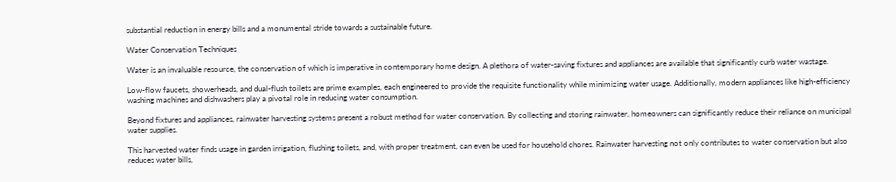substantial reduction in energy bills and a monumental stride towards a sustainable future.

Water Conservation Techniques

Water is an invaluable resource, the conservation of which is imperative in contemporary home design. A plethora of water-saving fixtures and appliances are available that significantly curb water wastage.

Low-flow faucets, showerheads, and dual-flush toilets are prime examples, each engineered to provide the requisite functionality while minimizing water usage. Additionally, modern appliances like high-efficiency washing machines and dishwashers play a pivotal role in reducing water consumption.

Beyond fixtures and appliances, rainwater harvesting systems present a robust method for water conservation. By collecting and storing rainwater, homeowners can significantly reduce their reliance on municipal water supplies.

This harvested water finds usage in garden irrigation, flushing toilets, and, with proper treatment, can even be used for household chores. Rainwater harvesting not only contributes to water conservation but also reduces water bills,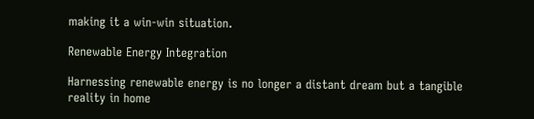making it a win-win situation.

Renewable Energy Integration

Harnessing renewable energy is no longer a distant dream but a tangible reality in home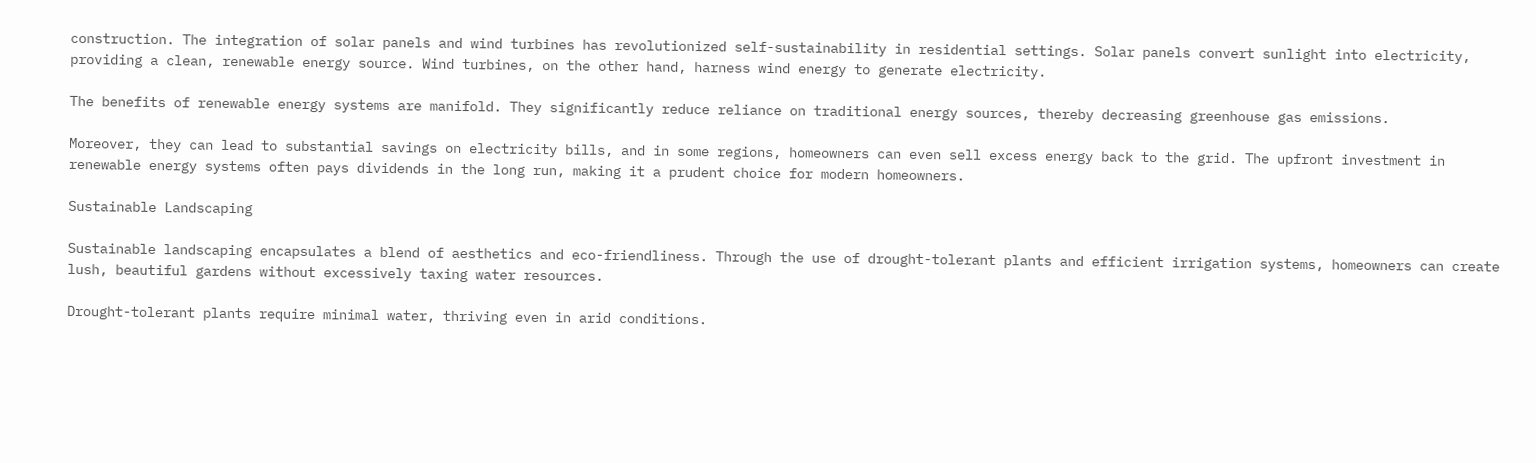construction. The integration of solar panels and wind turbines has revolutionized self-sustainability in residential settings. Solar panels convert sunlight into electricity, providing a clean, renewable energy source. Wind turbines, on the other hand, harness wind energy to generate electricity.

The benefits of renewable energy systems are manifold. They significantly reduce reliance on traditional energy sources, thereby decreasing greenhouse gas emissions.

Moreover, they can lead to substantial savings on electricity bills, and in some regions, homeowners can even sell excess energy back to the grid. The upfront investment in renewable energy systems often pays dividends in the long run, making it a prudent choice for modern homeowners.

Sustainable Landscaping

Sustainable landscaping encapsulates a blend of aesthetics and eco-friendliness. Through the use of drought-tolerant plants and efficient irrigation systems, homeowners can create lush, beautiful gardens without excessively taxing water resources.

Drought-tolerant plants require minimal water, thriving even in arid conditions.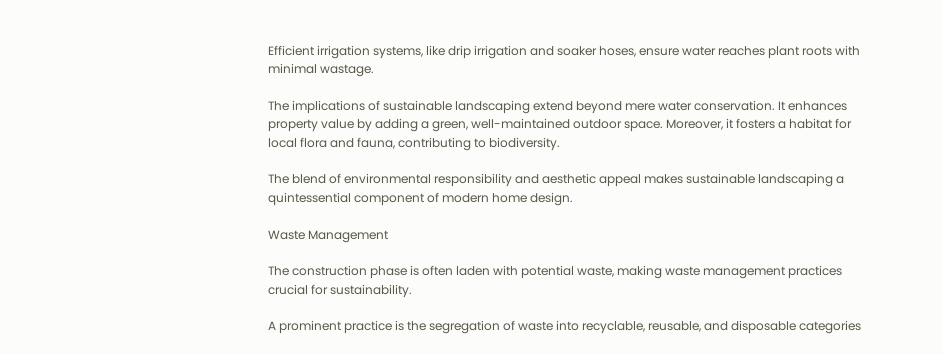Efficient irrigation systems, like drip irrigation and soaker hoses, ensure water reaches plant roots with minimal wastage.

The implications of sustainable landscaping extend beyond mere water conservation. It enhances property value by adding a green, well-maintained outdoor space. Moreover, it fosters a habitat for local flora and fauna, contributing to biodiversity.

The blend of environmental responsibility and aesthetic appeal makes sustainable landscaping a quintessential component of modern home design.

Waste Management

The construction phase is often laden with potential waste, making waste management practices crucial for sustainability.

A prominent practice is the segregation of waste into recyclable, reusable, and disposable categories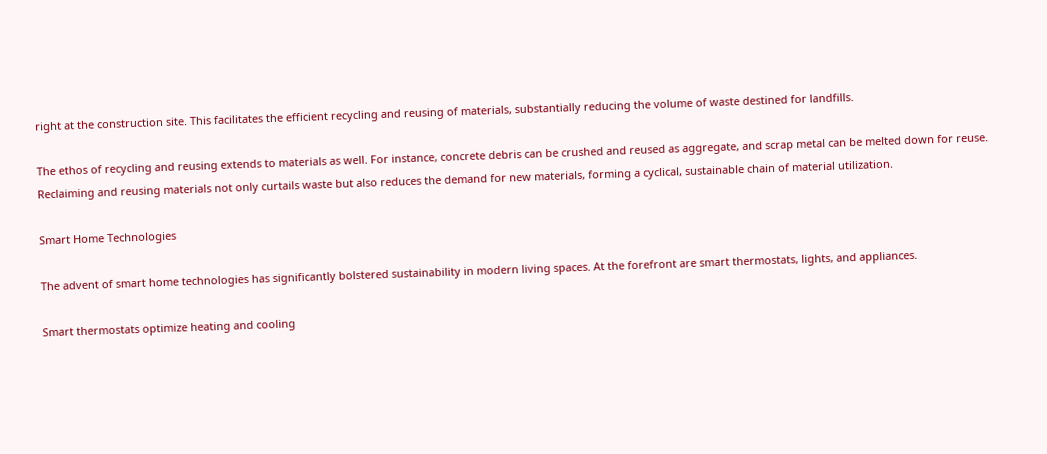right at the construction site. This facilitates the efficient recycling and reusing of materials, substantially reducing the volume of waste destined for landfills.

The ethos of recycling and reusing extends to materials as well. For instance, concrete debris can be crushed and reused as aggregate, and scrap metal can be melted down for reuse. Reclaiming and reusing materials not only curtails waste but also reduces the demand for new materials, forming a cyclical, sustainable chain of material utilization.

Smart Home Technologies

The advent of smart home technologies has significantly bolstered sustainability in modern living spaces. At the forefront are smart thermostats, lights, and appliances.

Smart thermostats optimize heating and cooling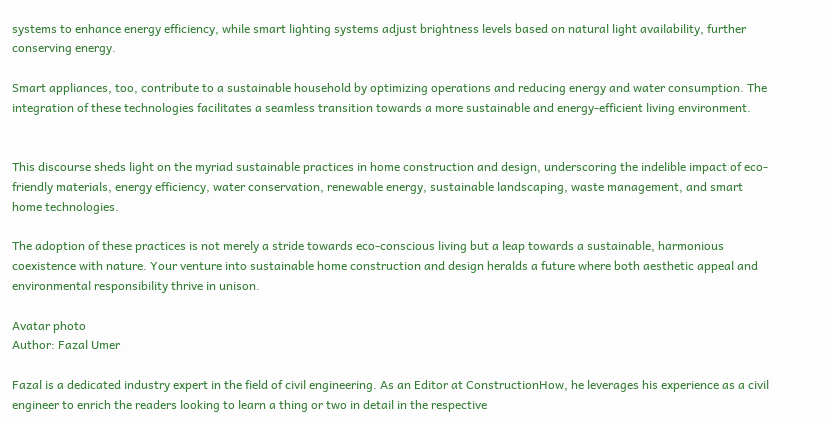systems to enhance energy efficiency, while smart lighting systems adjust brightness levels based on natural light availability, further conserving energy.

Smart appliances, too, contribute to a sustainable household by optimizing operations and reducing energy and water consumption. The integration of these technologies facilitates a seamless transition towards a more sustainable and energy-efficient living environment.


This discourse sheds light on the myriad sustainable practices in home construction and design, underscoring the indelible impact of eco-friendly materials, energy efficiency, water conservation, renewable energy, sustainable landscaping, waste management, and smart home technologies.

The adoption of these practices is not merely a stride towards eco-conscious living but a leap towards a sustainable, harmonious coexistence with nature. Your venture into sustainable home construction and design heralds a future where both aesthetic appeal and environmental responsibility thrive in unison.

Avatar photo
Author: Fazal Umer

Fazal is a dedicated industry expert in the field of civil engineering. As an Editor at ConstructionHow, he leverages his experience as a civil engineer to enrich the readers looking to learn a thing or two in detail in the respective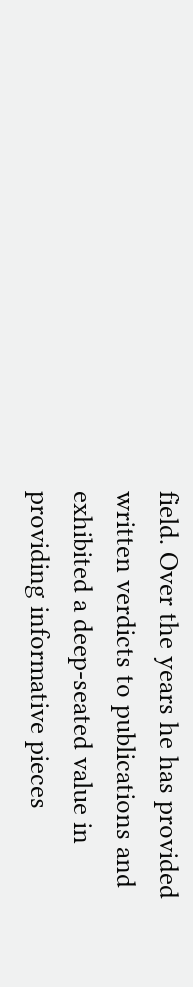field. Over the years he has provided written verdicts to publications and exhibited a deep-seated value in providing informative pieces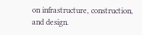on infrastructure, construction, and design.